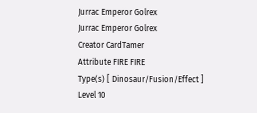Jurrac Emperor Golrex
Jurrac Emperor Golrex
Creator CardTamer
Attribute FIRE FIRE
Type(s) [ Dinosaur/Fusion/Effect ]
Level 10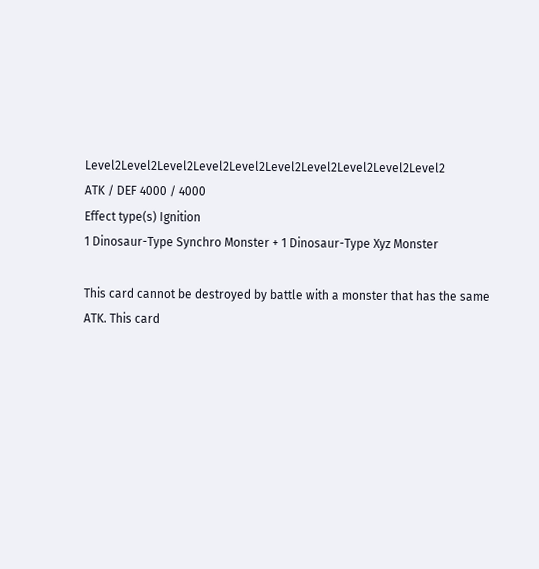Level2Level2Level2Level2Level2Level2Level2Level2Level2Level2
ATK / DEF 4000 / 4000
Effect type(s) Ignition
1 Dinosaur-Type Synchro Monster + 1 Dinosaur-Type Xyz Monster

This card cannot be destroyed by battle with a monster that has the same ATK. This card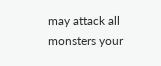may attack all monsters your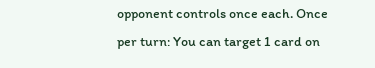opponent controls once each. Once per turn: You can target 1 card on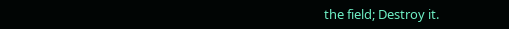the field; Destroy it.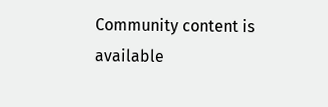Community content is available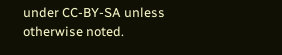under CC-BY-SA unless otherwise noted.